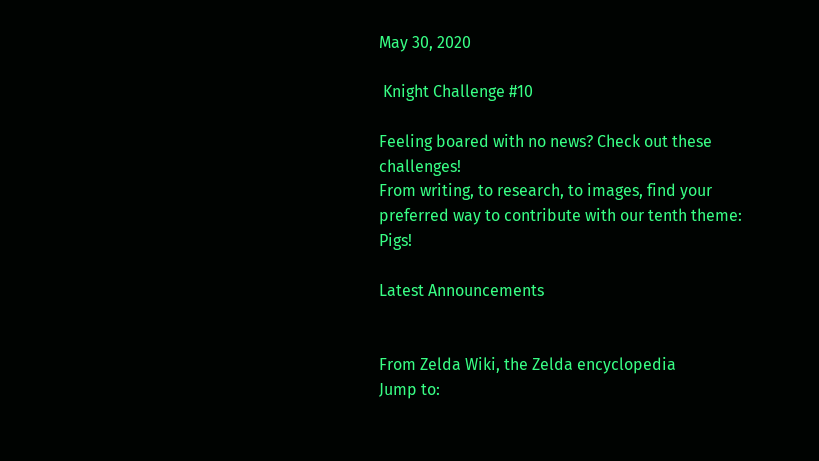May 30, 2020

 Knight Challenge #10

Feeling boared with no news? Check out these challenges!
From writing, to research, to images, find your preferred way to contribute with our tenth theme: Pigs!

Latest Announcements


From Zelda Wiki, the Zelda encyclopedia
Jump to: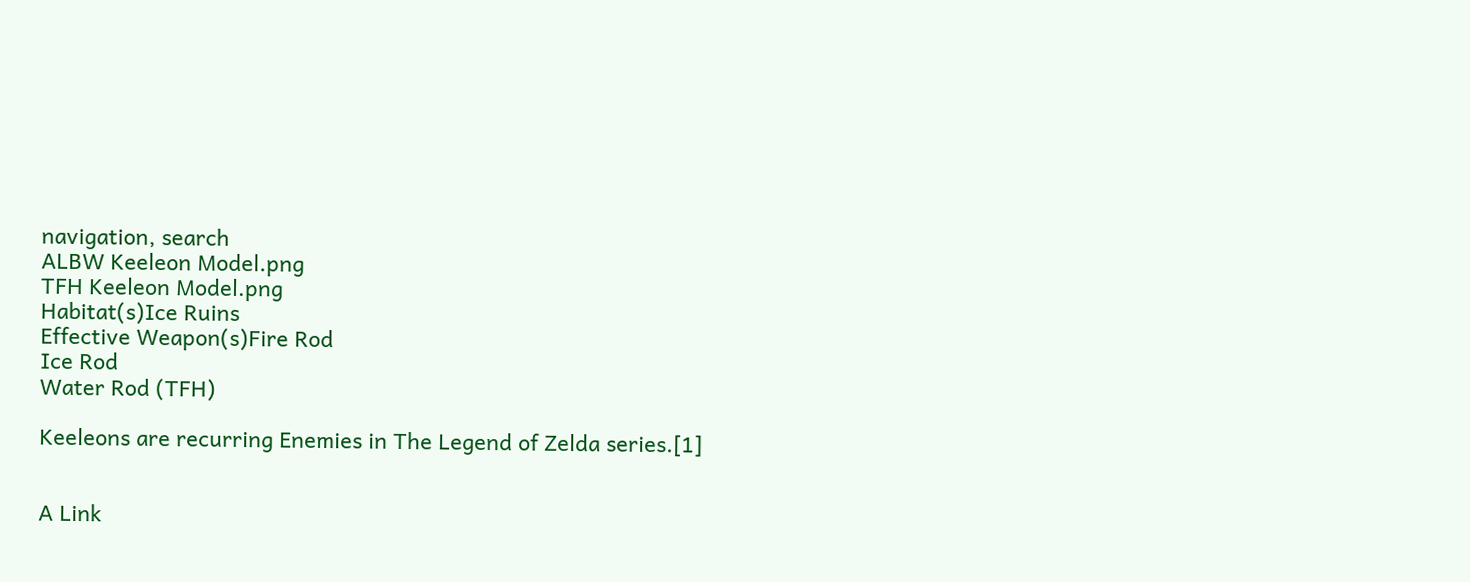navigation, search
ALBW Keeleon Model.png
TFH Keeleon Model.png
Habitat(s)Ice Ruins
Effective Weapon(s)Fire Rod
Ice Rod
Water Rod (TFH)

Keeleons are recurring Enemies in The Legend of Zelda series.[1]


A Link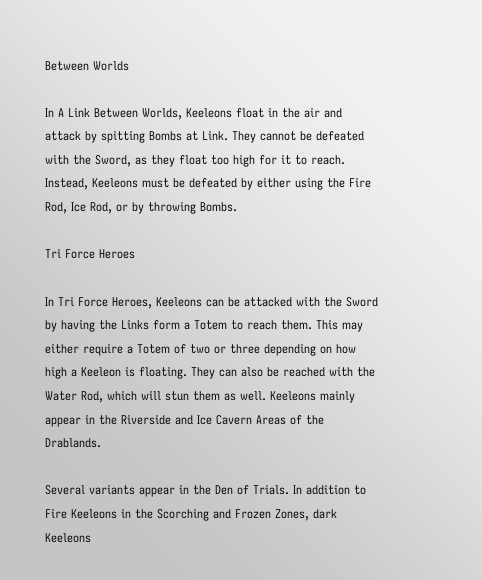Between Worlds

In A Link Between Worlds, Keeleons float in the air and attack by spitting Bombs at Link. They cannot be defeated with the Sword, as they float too high for it to reach. Instead, Keeleons must be defeated by either using the Fire Rod, Ice Rod, or by throwing Bombs.

Tri Force Heroes

In Tri Force Heroes, Keeleons can be attacked with the Sword by having the Links form a Totem to reach them. This may either require a Totem of two or three depending on how high a Keeleon is floating. They can also be reached with the Water Rod, which will stun them as well. Keeleons mainly appear in the Riverside and Ice Cavern Areas of the Drablands.

Several variants appear in the Den of Trials. In addition to Fire Keeleons in the Scorching and Frozen Zones, dark Keeleons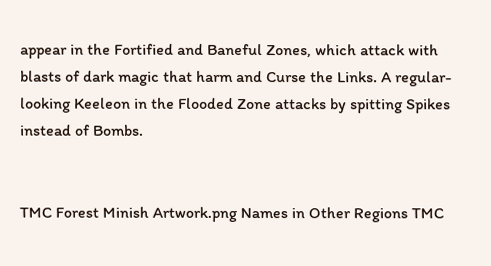appear in the Fortified and Baneful Zones, which attack with blasts of dark magic that harm and Curse the Links. A regular-looking Keeleon in the Flooded Zone attacks by spitting Spikes instead of Bombs.


TMC Forest Minish Artwork.png Names in Other Regions TMC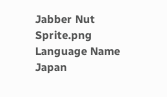Jabber Nut Sprite.png
Language Name
Japan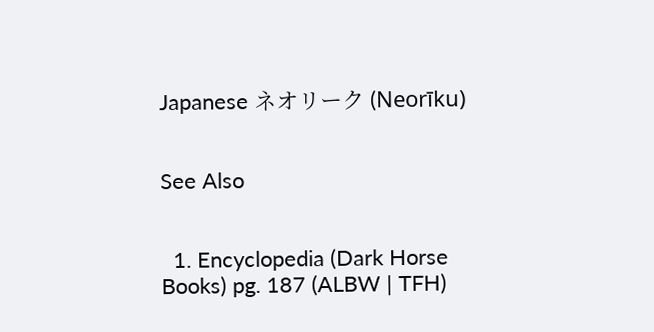Japanese ネオリーク (Neorīku)


See Also


  1. Encyclopedia (Dark Horse Books) pg. 187 (ALBW | TFH)